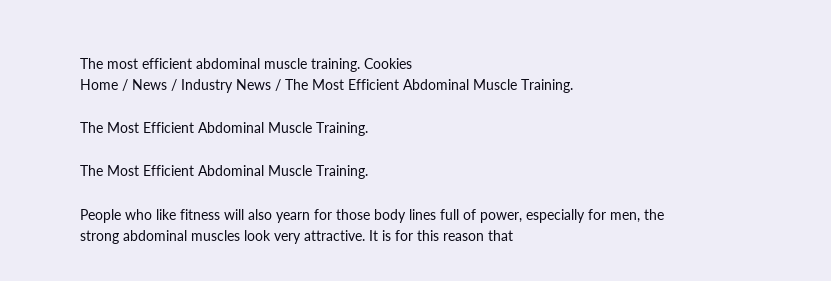The most efficient abdominal muscle training. Cookies
Home / News / Industry News / The Most Efficient Abdominal Muscle Training.

The Most Efficient Abdominal Muscle Training.

The Most Efficient Abdominal Muscle Training.

People who like fitness will also yearn for those body lines full of power, especially for men, the strong abdominal muscles look very attractive. It is for this reason that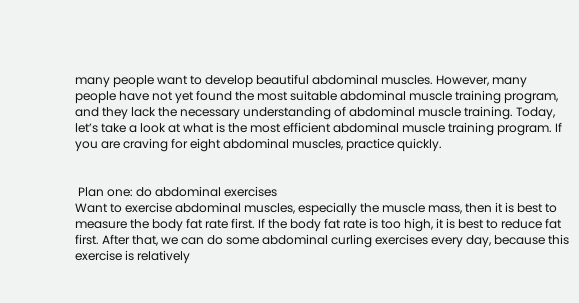many people want to develop beautiful abdominal muscles. However, many people have not yet found the most suitable abdominal muscle training program, and they lack the necessary understanding of abdominal muscle training. Today, let’s take a look at what is the most efficient abdominal muscle training program. If you are craving for eight abdominal muscles, practice quickly.


 Plan one: do abdominal exercises
Want to exercise abdominal muscles, especially the muscle mass, then it is best to measure the body fat rate first. If the body fat rate is too high, it is best to reduce fat first. After that, we can do some abdominal curling exercises every day, because this exercise is relatively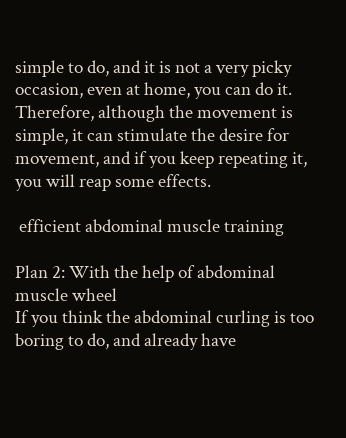simple to do, and it is not a very picky occasion, even at home, you can do it. Therefore, although the movement is simple, it can stimulate the desire for movement, and if you keep repeating it, you will reap some effects.

 efficient abdominal muscle training

Plan 2: With the help of abdominal muscle wheel
If you think the abdominal curling is too boring to do, and already have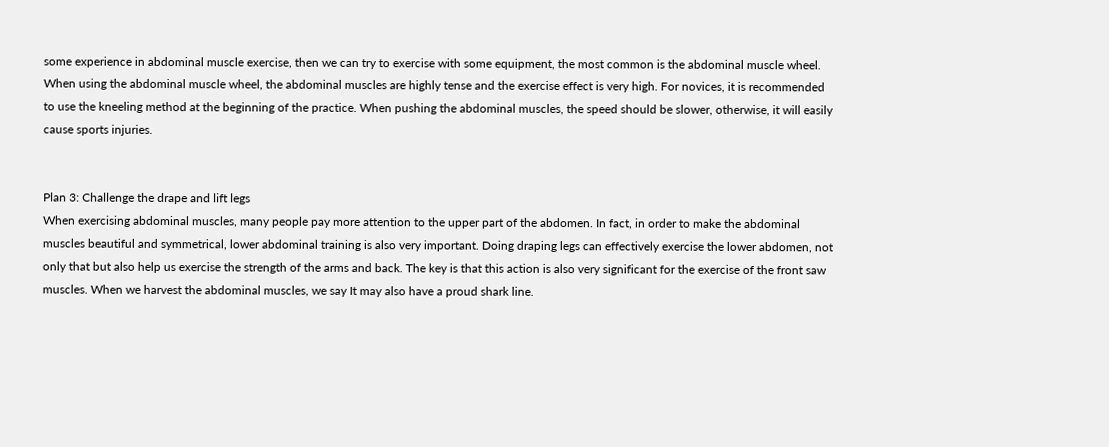some experience in abdominal muscle exercise, then we can try to exercise with some equipment, the most common is the abdominal muscle wheel. When using the abdominal muscle wheel, the abdominal muscles are highly tense and the exercise effect is very high. For novices, it is recommended to use the kneeling method at the beginning of the practice. When pushing the abdominal muscles, the speed should be slower, otherwise, it will easily cause sports injuries.


Plan 3: Challenge the drape and lift legs
When exercising abdominal muscles, many people pay more attention to the upper part of the abdomen. In fact, in order to make the abdominal muscles beautiful and symmetrical, lower abdominal training is also very important. Doing draping legs can effectively exercise the lower abdomen, not only that but also help us exercise the strength of the arms and back. The key is that this action is also very significant for the exercise of the front saw muscles. When we harvest the abdominal muscles, we say It may also have a proud shark line.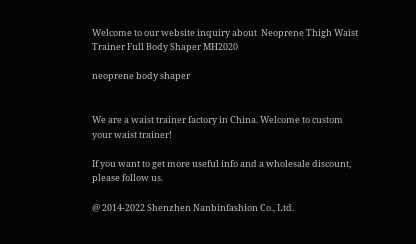Welcome to our website inquiry about  Neoprene Thigh Waist Trainer Full Body Shaper MH2020

neoprene body shaper


We are a waist trainer factory in China. Welcome to custom your waist trainer!

If you want to get more useful info and a wholesale discount, please follow us.

@ 2014-2022 Shenzhen Nanbinfashion Co., Ltd.